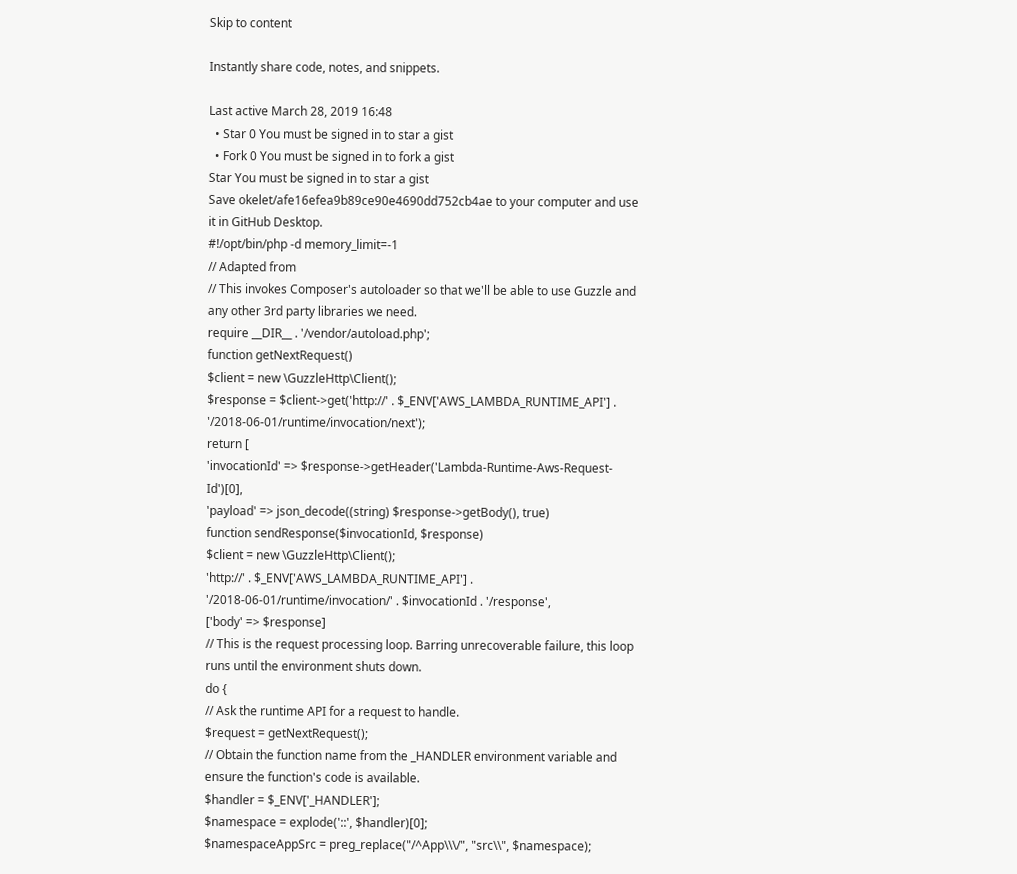Skip to content

Instantly share code, notes, and snippets.

Last active March 28, 2019 16:48
  • Star 0 You must be signed in to star a gist
  • Fork 0 You must be signed in to fork a gist
Star You must be signed in to star a gist
Save okelet/afe16efea9b89ce90e4690dd752cb4ae to your computer and use it in GitHub Desktop.
#!/opt/bin/php -d memory_limit=-1
// Adapted from
// This invokes Composer's autoloader so that we'll be able to use Guzzle and any other 3rd party libraries we need.
require __DIR__ . '/vendor/autoload.php';
function getNextRequest()
$client = new \GuzzleHttp\Client();
$response = $client->get('http://' . $_ENV['AWS_LAMBDA_RUNTIME_API'] . '/2018-06-01/runtime/invocation/next');
return [
'invocationId' => $response->getHeader('Lambda-Runtime-Aws-Request-Id')[0],
'payload' => json_decode((string) $response->getBody(), true)
function sendResponse($invocationId, $response)
$client = new \GuzzleHttp\Client();
'http://' . $_ENV['AWS_LAMBDA_RUNTIME_API'] . '/2018-06-01/runtime/invocation/' . $invocationId . '/response',
['body' => $response]
// This is the request processing loop. Barring unrecoverable failure, this loop runs until the environment shuts down.
do {
// Ask the runtime API for a request to handle.
$request = getNextRequest();
// Obtain the function name from the _HANDLER environment variable and ensure the function's code is available.
$handler = $_ENV['_HANDLER'];
$namespace = explode('::', $handler)[0];
$namespaceAppSrc = preg_replace("/^App\\\/", "src\\", $namespace);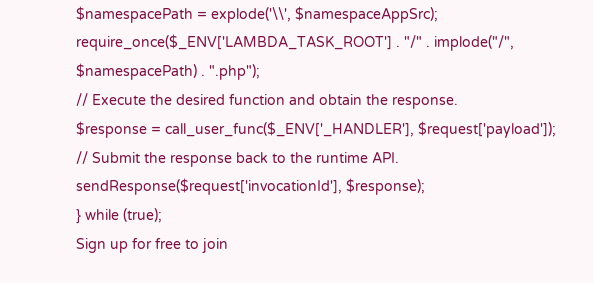$namespacePath = explode('\\', $namespaceAppSrc);
require_once($_ENV['LAMBDA_TASK_ROOT'] . "/" . implode("/", $namespacePath) . ".php");
// Execute the desired function and obtain the response.
$response = call_user_func($_ENV['_HANDLER'], $request['payload']);
// Submit the response back to the runtime API.
sendResponse($request['invocationId'], $response);
} while (true);
Sign up for free to join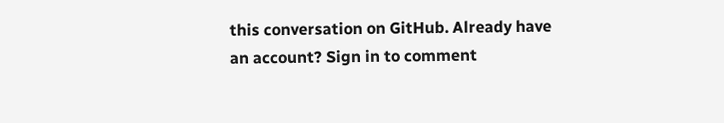this conversation on GitHub. Already have an account? Sign in to comment